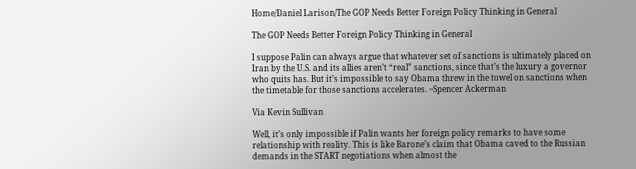Home/Daniel Larison/The GOP Needs Better Foreign Policy Thinking in General

The GOP Needs Better Foreign Policy Thinking in General

I suppose Palin can always argue that whatever set of sanctions is ultimately placed on Iran by the U.S. and its allies aren’t “real” sanctions, since that’s the luxury a governor who quits has. But it’s impossible to say Obama threw in the towel on sanctions when the timetable for those sanctions accelerates. ~Spencer Ackerman

Via Kevin Sullivan

Well, it’s only impossible if Palin wants her foreign policy remarks to have some relationship with reality. This is like Barone’s claim that Obama caved to the Russian demands in the START negotiations when almost the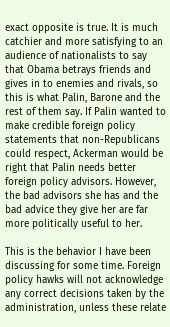exact opposite is true. It is much catchier and more satisfying to an audience of nationalists to say that Obama betrays friends and gives in to enemies and rivals, so this is what Palin, Barone and the rest of them say. If Palin wanted to make credible foreign policy statements that non-Republicans could respect, Ackerman would be right that Palin needs better foreign policy advisors. However, the bad advisors she has and the bad advice they give her are far more politically useful to her.

This is the behavior I have been discussing for some time. Foreign policy hawks will not acknowledge any correct decisions taken by the administration, unless these relate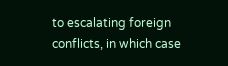to escalating foreign conflicts, in which case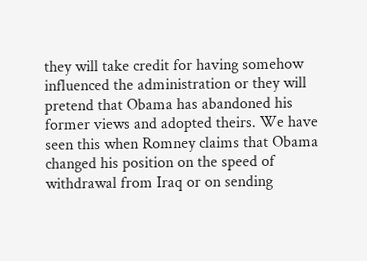they will take credit for having somehow influenced the administration or they will pretend that Obama has abandoned his former views and adopted theirs. We have seen this when Romney claims that Obama changed his position on the speed of withdrawal from Iraq or on sending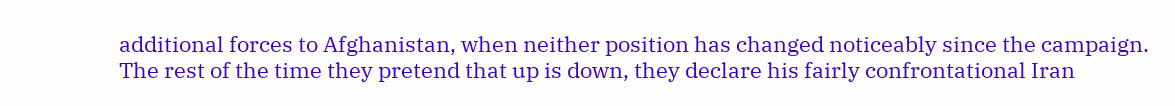additional forces to Afghanistan, when neither position has changed noticeably since the campaign. The rest of the time they pretend that up is down, they declare his fairly confrontational Iran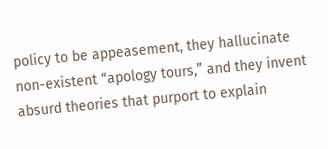policy to be appeasement, they hallucinate non-existent “apology tours,” and they invent absurd theories that purport to explain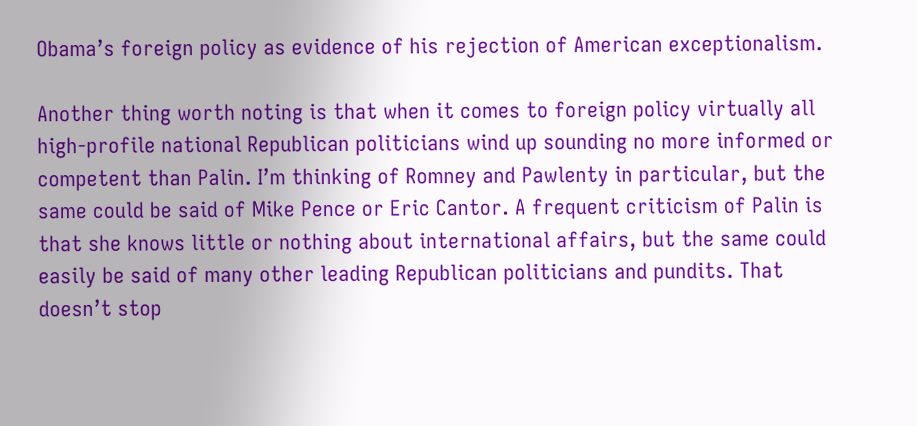Obama’s foreign policy as evidence of his rejection of American exceptionalism.

Another thing worth noting is that when it comes to foreign policy virtually all high-profile national Republican politicians wind up sounding no more informed or competent than Palin. I’m thinking of Romney and Pawlenty in particular, but the same could be said of Mike Pence or Eric Cantor. A frequent criticism of Palin is that she knows little or nothing about international affairs, but the same could easily be said of many other leading Republican politicians and pundits. That doesn’t stop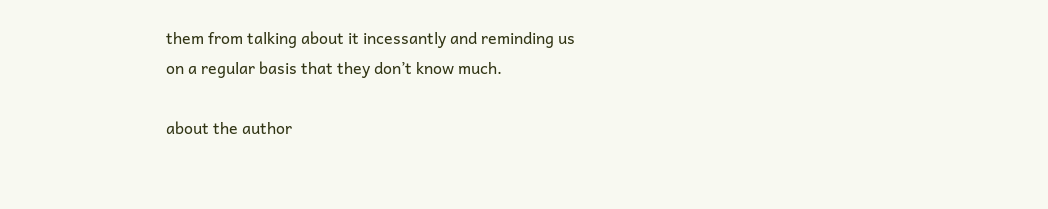them from talking about it incessantly and reminding us on a regular basis that they don’t know much.

about the author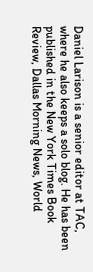Daniel Larison is a senior editor at TAC, where he also keeps a solo blog. He has been published in the New York Times Book Review, Dallas Morning News, World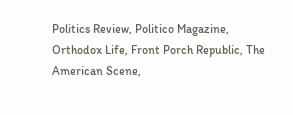Politics Review, Politico Magazine, Orthodox Life, Front Porch Republic, The American Scene,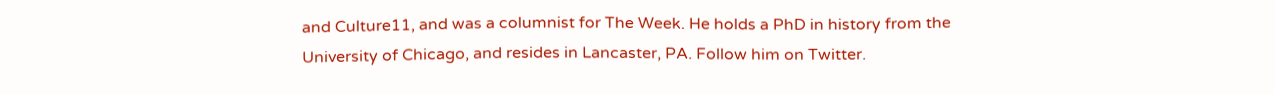and Culture11, and was a columnist for The Week. He holds a PhD in history from the University of Chicago, and resides in Lancaster, PA. Follow him on Twitter.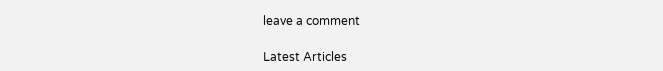leave a comment

Latest Articles